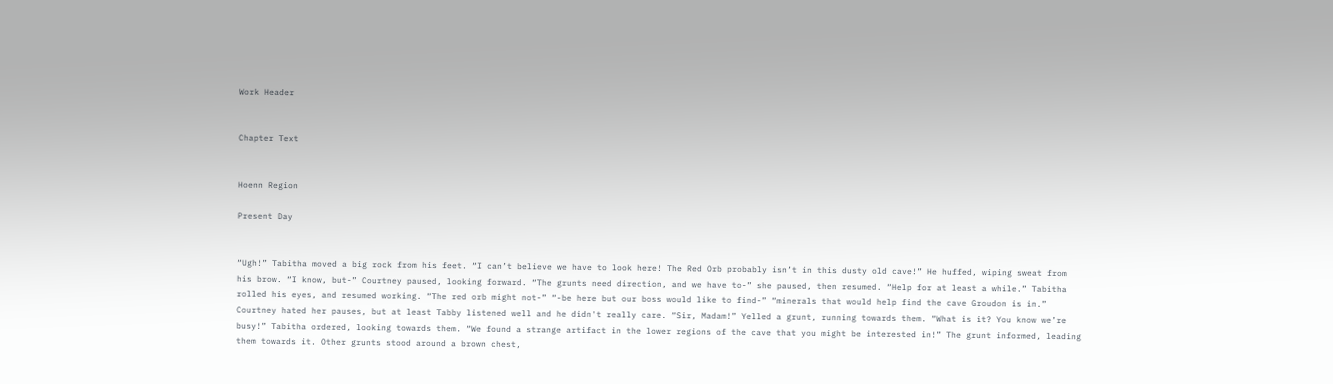Work Header


Chapter Text


Hoenn Region

Present Day


“Ugh!” Tabitha moved a big rock from his feet. “I can’t believe we have to look here! The Red Orb probably isn’t in this dusty old cave!” He huffed, wiping sweat from his brow. “I know, but-” Courtney paused, looking forward. “The grunts need direction, and we have to-” she paused, then resumed. “Help for at least a while.” Tabitha rolled his eyes, and resumed working. “The red orb might not-” “-be here but our boss would like to find-” “minerals that would help find the cave Groudon is in.” Courtney hated her pauses, but at least Tabby listened well and he didn't really care. “Sir, Madam!” Yelled a grunt, running towards them. “What is it? You know we’re busy!” Tabitha ordered, looking towards them. “We found a strange artifact in the lower regions of the cave that you might be interested in!” The grunt informed, leading them towards it. Other grunts stood around a brown chest,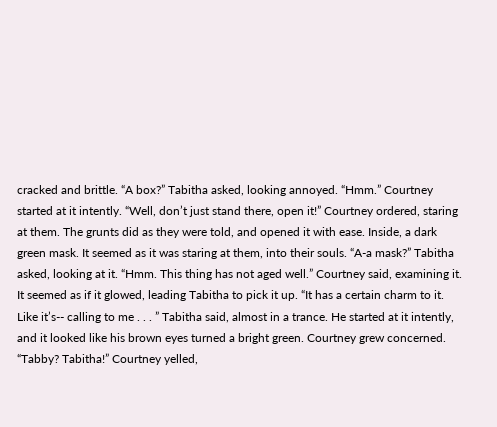cracked and brittle. “A box?” Tabitha asked, looking annoyed. “Hmm.” Courtney started at it intently. “Well, don’t just stand there, open it!” Courtney ordered, staring at them. The grunts did as they were told, and opened it with ease. Inside, a dark green mask. It seemed as it was staring at them, into their souls. “A-a mask?” Tabitha asked, looking at it. “Hmm. This thing has not aged well.” Courtney said, examining it. It seemed as if it glowed, leading Tabitha to pick it up. “It has a certain charm to it. Like it’s-- calling to me . . . ” Tabitha said, almost in a trance. He started at it intently, and it looked like his brown eyes turned a bright green. Courtney grew concerned. “Tabby? Tabitha!” Courtney yelled,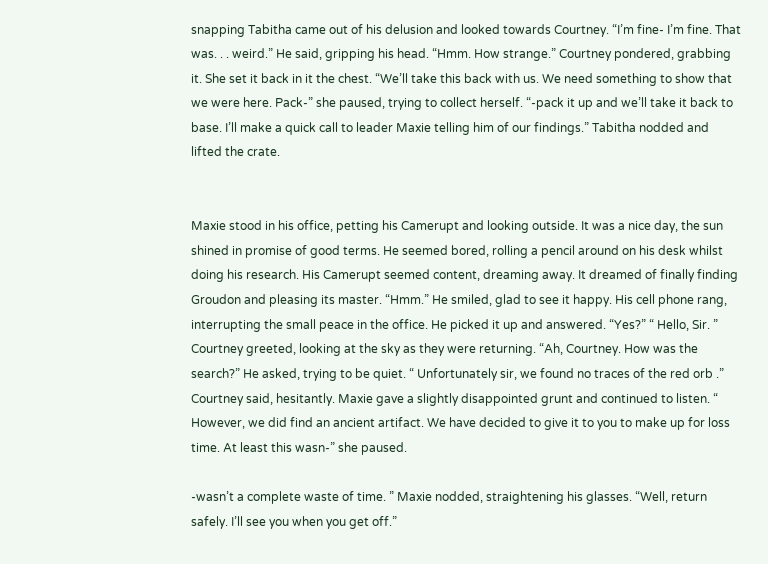snapping Tabitha came out of his delusion and looked towards Courtney. “I’m fine- I’m fine. That was. . . weird.” He said, gripping his head. “Hmm. How strange.” Courtney pondered, grabbing it. She set it back in it the chest. “We’ll take this back with us. We need something to show that we were here. Pack-” she paused, trying to collect herself. “-pack it up and we’ll take it back to base. I’ll make a quick call to leader Maxie telling him of our findings.” Tabitha nodded and lifted the crate.


Maxie stood in his office, petting his Camerupt and looking outside. It was a nice day, the sun shined in promise of good terms. He seemed bored, rolling a pencil around on his desk whilst doing his research. His Camerupt seemed content, dreaming away. It dreamed of finally finding Groudon and pleasing its master. “Hmm.” He smiled, glad to see it happy. His cell phone rang, interrupting the small peace in the office. He picked it up and answered. “Yes?” “ Hello, Sir. ” Courtney greeted, looking at the sky as they were returning. “Ah, Courtney. How was the search?” He asked, trying to be quiet. “ Unfortunately sir, we found no traces of the red orb .” Courtney said, hesitantly. Maxie gave a slightly disappointed grunt and continued to listen. “ However, we did find an ancient artifact. We have decided to give it to you to make up for loss time. At least this wasn-” she paused.

-wasn’t a complete waste of time. ” Maxie nodded, straightening his glasses. “Well, return safely. I’ll see you when you get off.”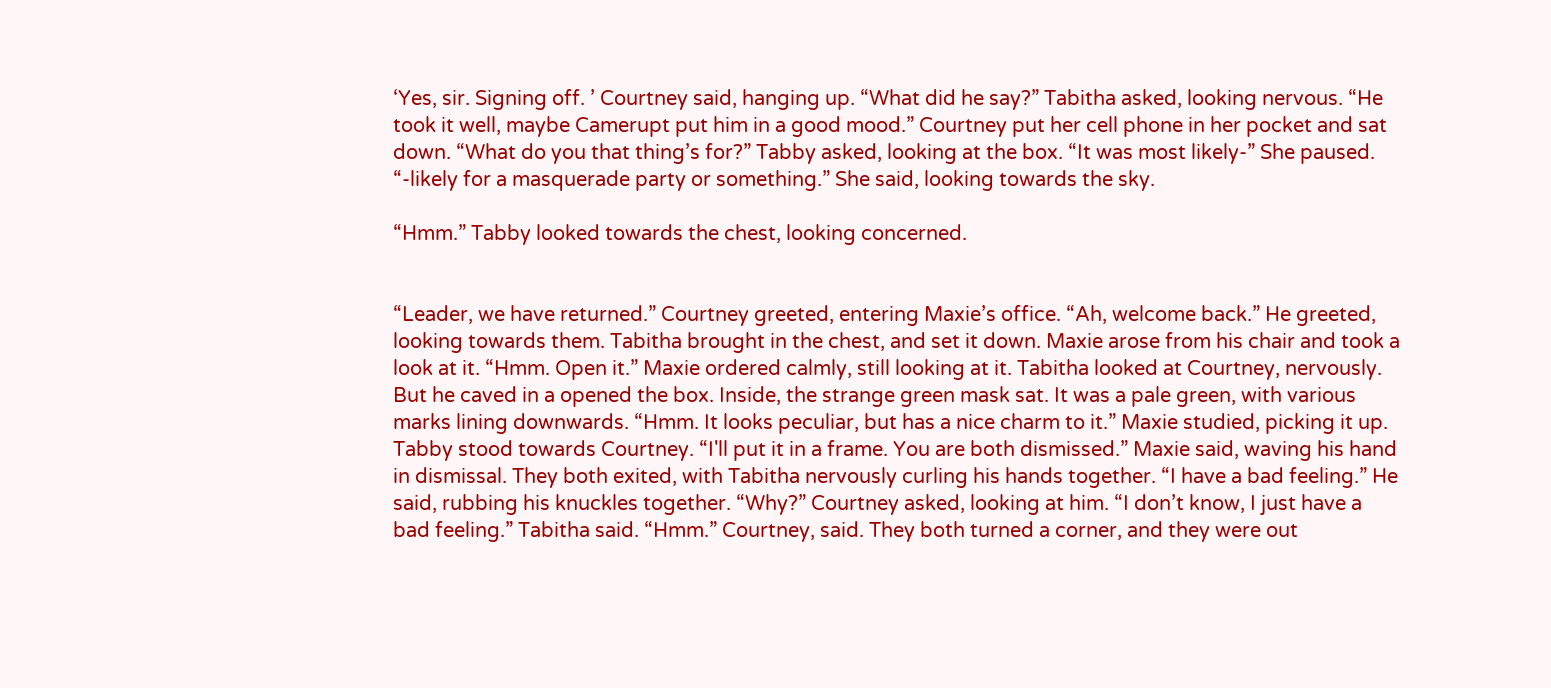‘Yes, sir. Signing off. ’ Courtney said, hanging up. “What did he say?” Tabitha asked, looking nervous. “He took it well, maybe Camerupt put him in a good mood.” Courtney put her cell phone in her pocket and sat down. “What do you that thing’s for?” Tabby asked, looking at the box. “It was most likely-” She paused. “-likely for a masquerade party or something.” She said, looking towards the sky.

“Hmm.” Tabby looked towards the chest, looking concerned.


“Leader, we have returned.” Courtney greeted, entering Maxie’s office. “Ah, welcome back.” He greeted, looking towards them. Tabitha brought in the chest, and set it down. Maxie arose from his chair and took a look at it. “Hmm. Open it.” Maxie ordered calmly, still looking at it. Tabitha looked at Courtney, nervously. But he caved in a opened the box. Inside, the strange green mask sat. It was a pale green, with various marks lining downwards. “Hmm. It looks peculiar, but has a nice charm to it.” Maxie studied, picking it up. Tabby stood towards Courtney. “I'll put it in a frame. You are both dismissed.” Maxie said, waving his hand in dismissal. They both exited, with Tabitha nervously curling his hands together. “I have a bad feeling.” He said, rubbing his knuckles together. “Why?” Courtney asked, looking at him. “I don’t know, I just have a bad feeling.” Tabitha said. “Hmm.” Courtney, said. They both turned a corner, and they were out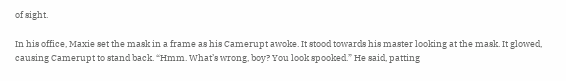of sight.

In his office, Maxie set the mask in a frame as his Camerupt awoke. It stood towards his master looking at the mask. It glowed, causing Camerupt to stand back. “Hmm. What’s wrong, boy? You look spooked.” He said, patting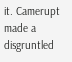it. Camerupt made a disgruntled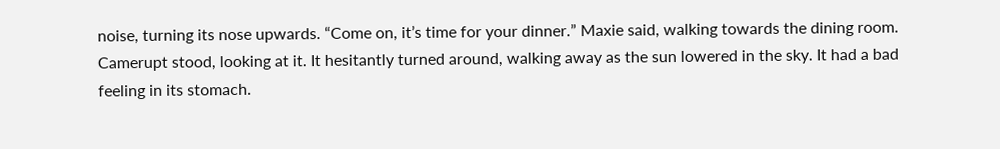noise, turning its nose upwards. “Come on, it’s time for your dinner.” Maxie said, walking towards the dining room. Camerupt stood, looking at it. It hesitantly turned around, walking away as the sun lowered in the sky. It had a bad feeling in its stomach.